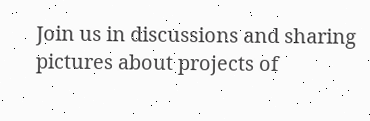Join us in discussions and sharing pictures about projects of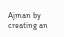Ajman by creating an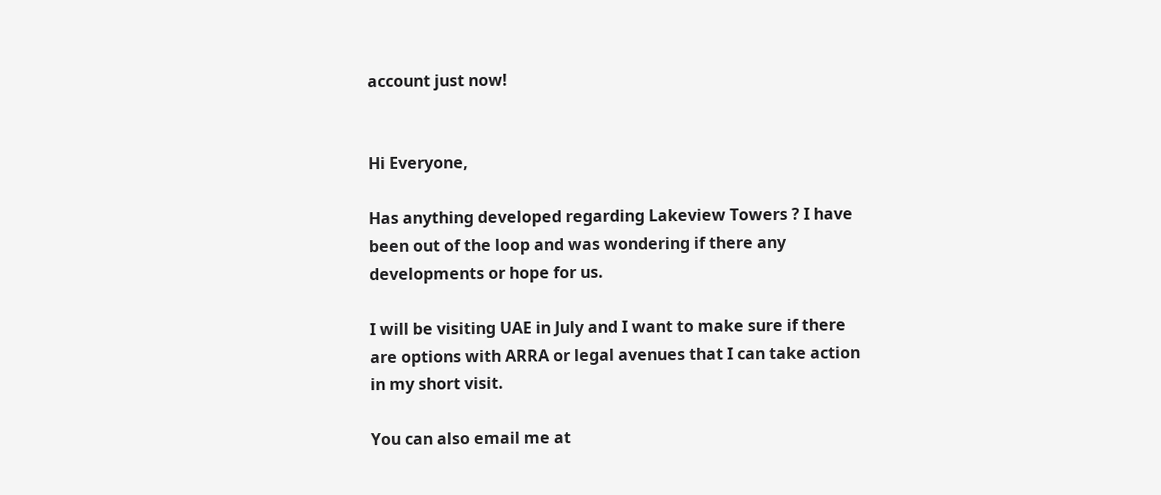account just now!


Hi Everyone,

Has anything developed regarding Lakeview Towers ? I have been out of the loop and was wondering if there any developments or hope for us.

I will be visiting UAE in July and I want to make sure if there are options with ARRA or legal avenues that I can take action in my short visit.

You can also email me at